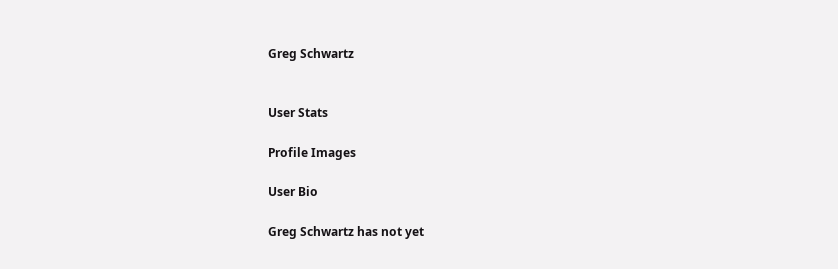Greg Schwartz


User Stats

Profile Images

User Bio

Greg Schwartz has not yet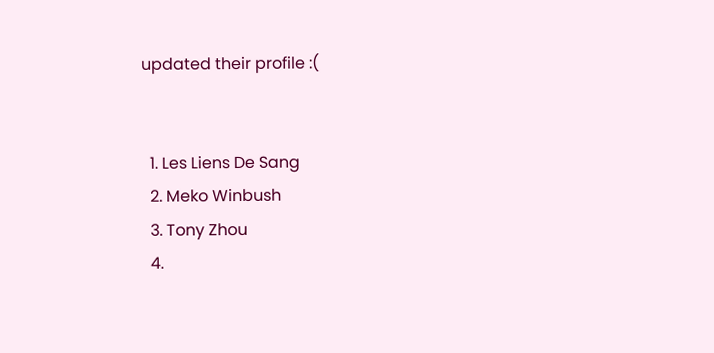updated their profile :(


  1. Les Liens De Sang
  2. Meko Winbush
  3. Tony Zhou
  4.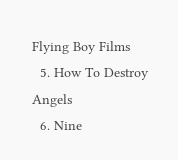Flying Boy Films
  5. How To Destroy Angels
  6. Nine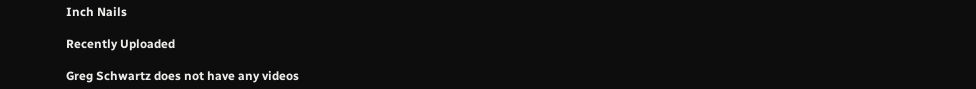Inch Nails

Recently Uploaded

Greg Schwartz does not have any videos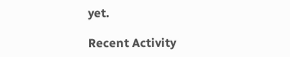yet.

Recent Activity